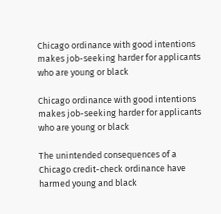Chicago ordinance with good intentions makes job-seeking harder for applicants who are young or black

Chicago ordinance with good intentions makes job-seeking harder for applicants who are young or black

The unintended consequences of a Chicago credit-check ordinance have harmed young and black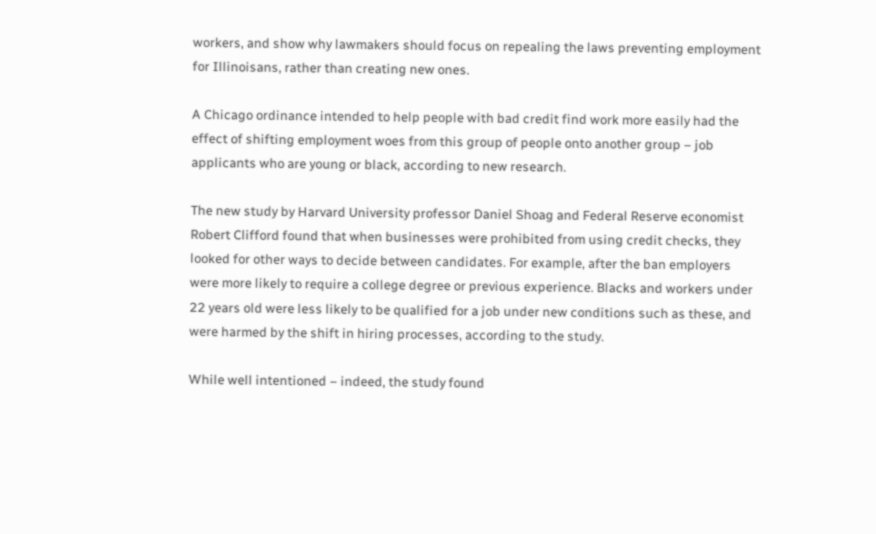workers, and show why lawmakers should focus on repealing the laws preventing employment for Illinoisans, rather than creating new ones.

A Chicago ordinance intended to help people with bad credit find work more easily had the effect of shifting employment woes from this group of people onto another group – job applicants who are young or black, according to new research.

The new study by Harvard University professor Daniel Shoag and Federal Reserve economist Robert Clifford found that when businesses were prohibited from using credit checks, they looked for other ways to decide between candidates. For example, after the ban employers were more likely to require a college degree or previous experience. Blacks and workers under 22 years old were less likely to be qualified for a job under new conditions such as these, and were harmed by the shift in hiring processes, according to the study.

While well intentioned – indeed, the study found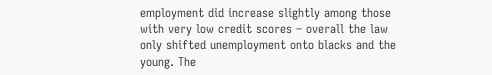employment did increase slightly among those with very low credit scores – overall the law only shifted unemployment onto blacks and the young. The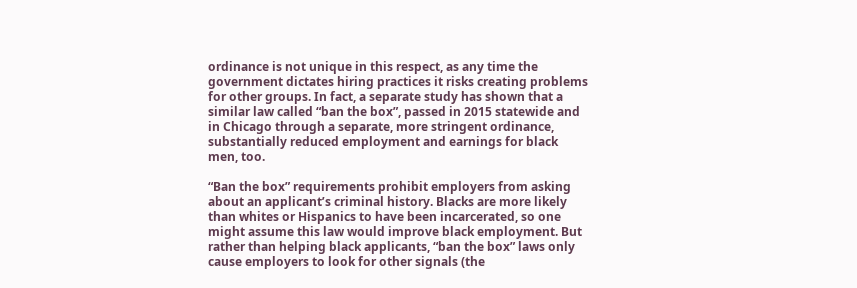ordinance is not unique in this respect, as any time the government dictates hiring practices it risks creating problems for other groups. In fact, a separate study has shown that a similar law called “ban the box”, passed in 2015 statewide and in Chicago through a separate, more stringent ordinance, substantially reduced employment and earnings for black men, too.

“Ban the box” requirements prohibit employers from asking about an applicant’s criminal history. Blacks are more likely than whites or Hispanics to have been incarcerated, so one might assume this law would improve black employment. But rather than helping black applicants, “ban the box” laws only cause employers to look for other signals (the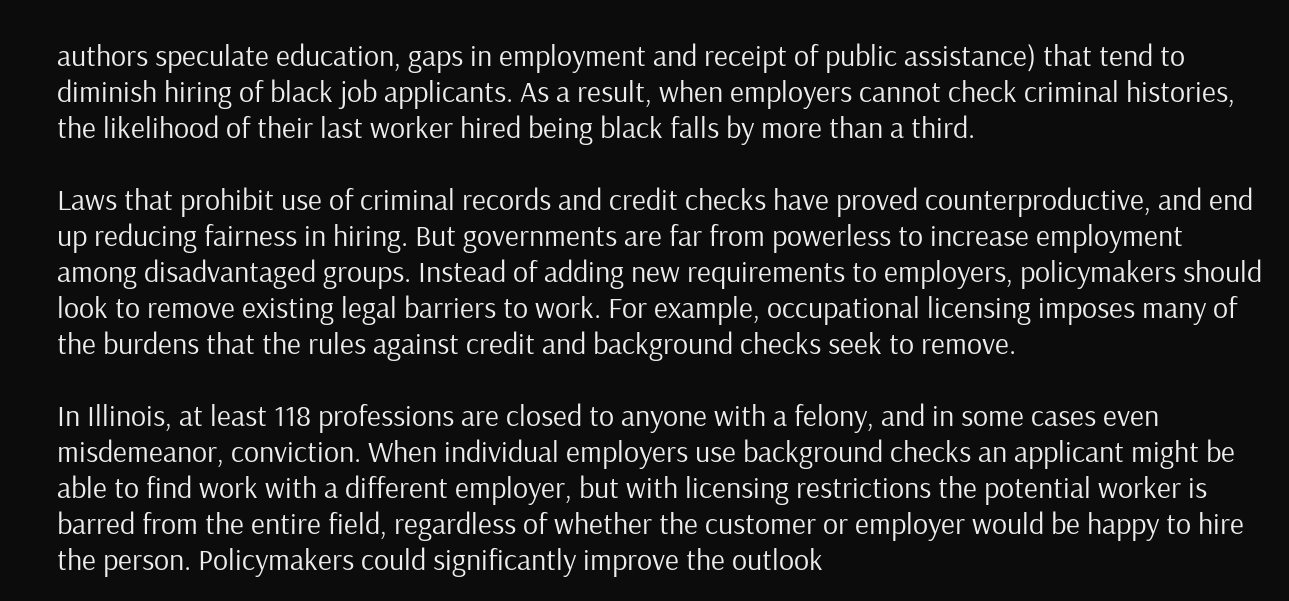authors speculate education, gaps in employment and receipt of public assistance) that tend to diminish hiring of black job applicants. As a result, when employers cannot check criminal histories, the likelihood of their last worker hired being black falls by more than a third.

Laws that prohibit use of criminal records and credit checks have proved counterproductive, and end up reducing fairness in hiring. But governments are far from powerless to increase employment among disadvantaged groups. Instead of adding new requirements to employers, policymakers should look to remove existing legal barriers to work. For example, occupational licensing imposes many of the burdens that the rules against credit and background checks seek to remove.

In Illinois, at least 118 professions are closed to anyone with a felony, and in some cases even misdemeanor, conviction. When individual employers use background checks an applicant might be able to find work with a different employer, but with licensing restrictions the potential worker is barred from the entire field, regardless of whether the customer or employer would be happy to hire the person. Policymakers could significantly improve the outlook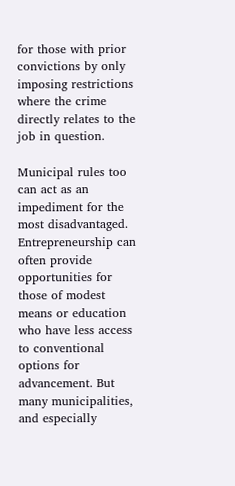for those with prior convictions by only imposing restrictions where the crime directly relates to the job in question.

Municipal rules too can act as an impediment for the most disadvantaged. Entrepreneurship can often provide opportunities for those of modest means or education who have less access to conventional options for advancement. But many municipalities, and especially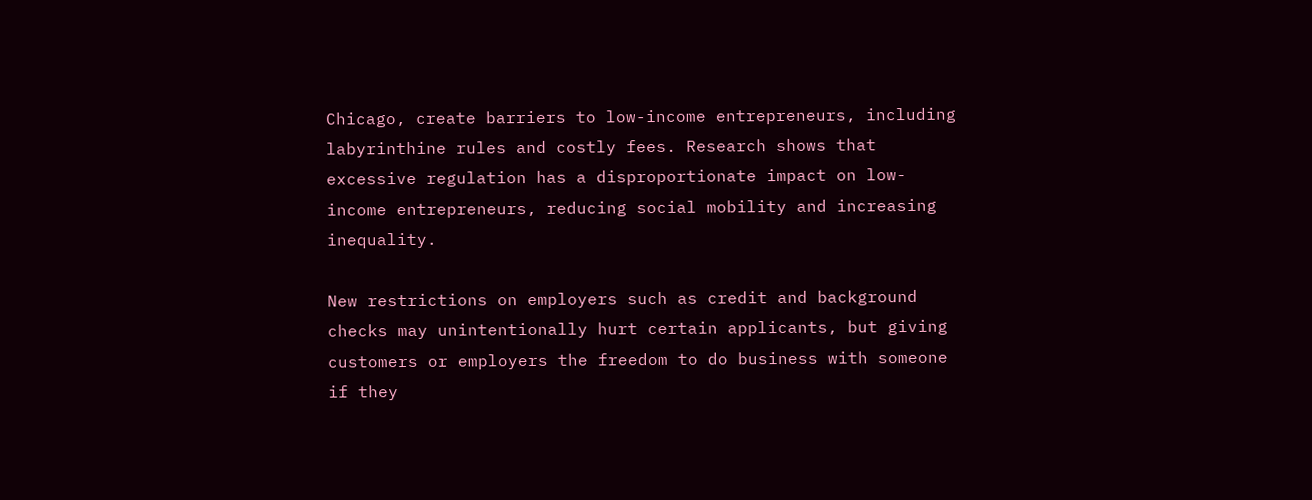Chicago, create barriers to low-income entrepreneurs, including labyrinthine rules and costly fees. Research shows that excessive regulation has a disproportionate impact on low-income entrepreneurs, reducing social mobility and increasing inequality.

New restrictions on employers such as credit and background checks may unintentionally hurt certain applicants, but giving customers or employers the freedom to do business with someone if they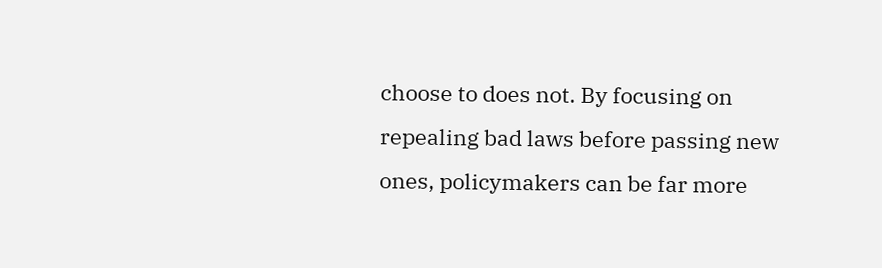choose to does not. By focusing on repealing bad laws before passing new ones, policymakers can be far more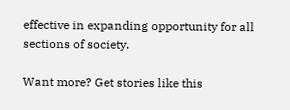effective in expanding opportunity for all sections of society.

Want more? Get stories like this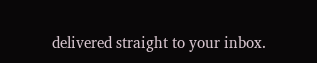delivered straight to your inbox.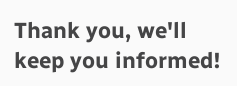Thank you, we'll keep you informed!